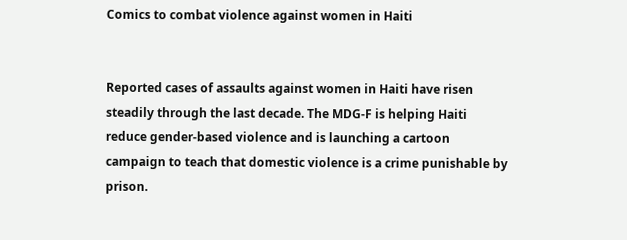Comics to combat violence against women in Haiti


Reported cases of assaults against women in Haiti have risen steadily through the last decade. The MDG-F is helping Haiti reduce gender-based violence and is launching a cartoon campaign to teach that domestic violence is a crime punishable by prison.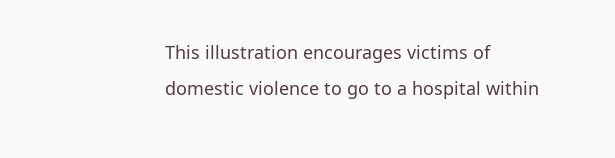This illustration encourages victims of domestic violence to go to a hospital within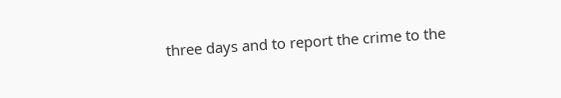three days and to report the crime to the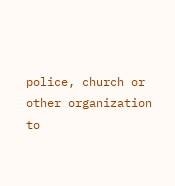police, church or other organization to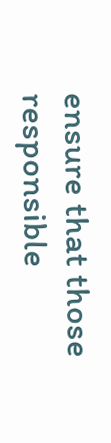ensure that those responsible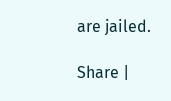are jailed.

Share |